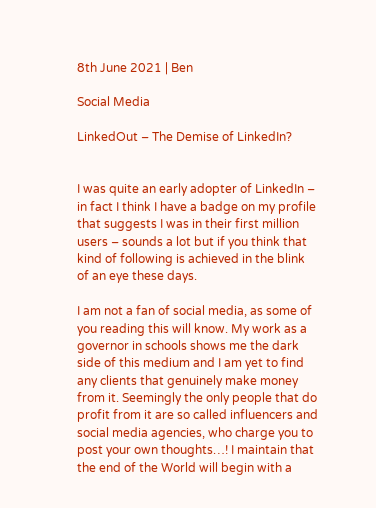8th June 2021 | Ben

Social Media

LinkedOut – The Demise of LinkedIn?


I was quite an early adopter of LinkedIn – in fact I think I have a badge on my profile that suggests I was in their first million users – sounds a lot but if you think that kind of following is achieved in the blink of an eye these days.

I am not a fan of social media, as some of you reading this will know. My work as a governor in schools shows me the dark side of this medium and I am yet to find any clients that genuinely make money from it. Seemingly the only people that do profit from it are so called influencers and social media agencies, who charge you to post your own thoughts…! I maintain that the end of the World will begin with a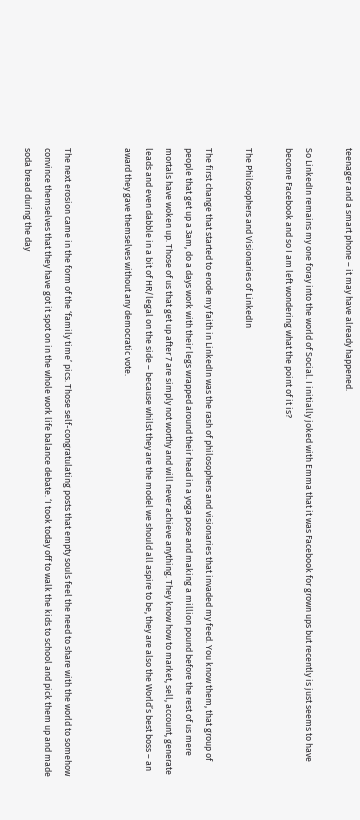teenager and a smart phone – it may have already happened.

So LinkedIn remains my one foray into the world of Social. I initially joked with Emma that it was Facebook for grown ups but recently is just seems to have become Facebook and so I am left wondering what the point of it is?

The Philosophers and Visionaries of LinkedIn

The first change that started to erode my faith in LinkedIn was the rash of philosophers and visionaries that invaded my feed. You know them, that group of people that get up a 3am, do a days work with their legs wrapped around their head in a yoga pose and making a million pound before the rest of us mere mortals have woken up. Those of us that get up after 7 are simply not worthy and will never achieve anything. They know how to market, sell, account, generate leads and even dabble in a bit of HR/legal on the side – because whilst they are the model we should all aspire to be, they are also the World’s best boss – an award they gave themselves without any democratic vote.


The next erosion came in the form of the ‘family time’ pics. Those self-congratulating posts that empty souls feel the need to share with the world to somehow convince themselves that they have got it spot on in the whole work life balance debate. ‘I took today off to walk the kids to school and pick them up and made soda bread during the day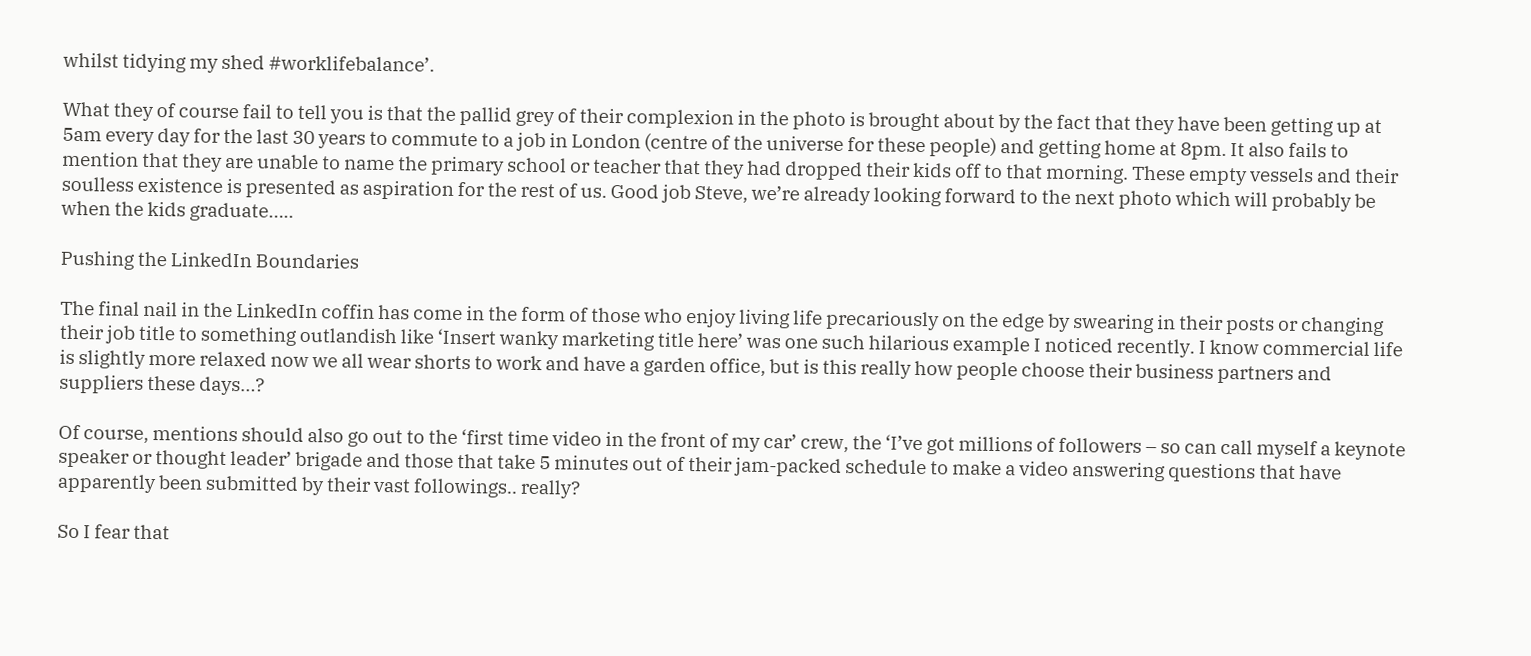whilst tidying my shed #worklifebalance’.

What they of course fail to tell you is that the pallid grey of their complexion in the photo is brought about by the fact that they have been getting up at 5am every day for the last 30 years to commute to a job in London (centre of the universe for these people) and getting home at 8pm. It also fails to mention that they are unable to name the primary school or teacher that they had dropped their kids off to that morning. These empty vessels and their soulless existence is presented as aspiration for the rest of us. Good job Steve, we’re already looking forward to the next photo which will probably be when the kids graduate…..

Pushing the LinkedIn Boundaries

The final nail in the LinkedIn coffin has come in the form of those who enjoy living life precariously on the edge by swearing in their posts or changing their job title to something outlandish like ‘Insert wanky marketing title here’ was one such hilarious example I noticed recently. I know commercial life is slightly more relaxed now we all wear shorts to work and have a garden office, but is this really how people choose their business partners and suppliers these days…?

Of course, mentions should also go out to the ‘first time video in the front of my car’ crew, the ‘I’ve got millions of followers – so can call myself a keynote speaker or thought leader’ brigade and those that take 5 minutes out of their jam-packed schedule to make a video answering questions that have apparently been submitted by their vast followings.. really?

So I fear that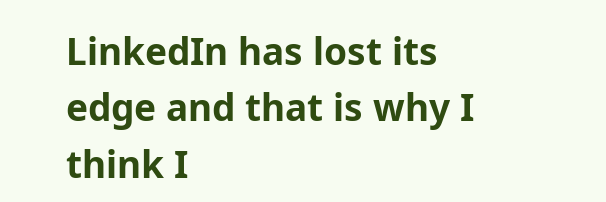LinkedIn has lost its edge and that is why I think I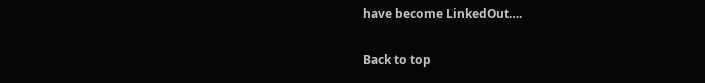have become LinkedOut….

Back to top